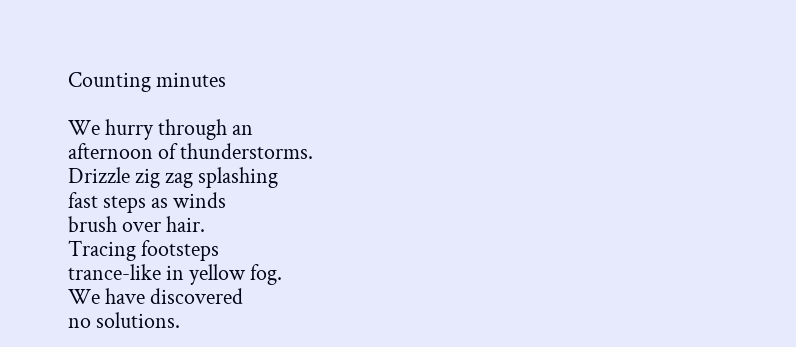Counting minutes

We hurry through an
afternoon of thunderstorms.
Drizzle zig zag splashing
fast steps as winds
brush over hair.
Tracing footsteps
trance-like in yellow fog.
We have discovered
no solutions.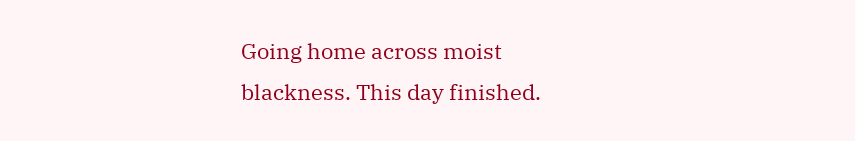Going home across moist
blackness. This day finished.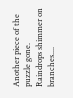Another piece of the puzzle gone.
Raindrops shimmer on branches....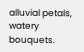alluvial petals, watery bouquets.